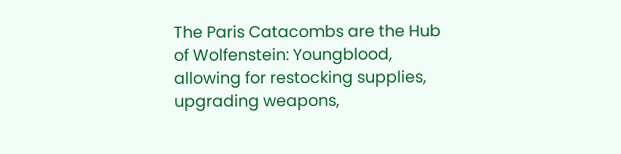The Paris Catacombs are the Hub of Wolfenstein: Youngblood, allowing for restocking supplies, upgrading weapons,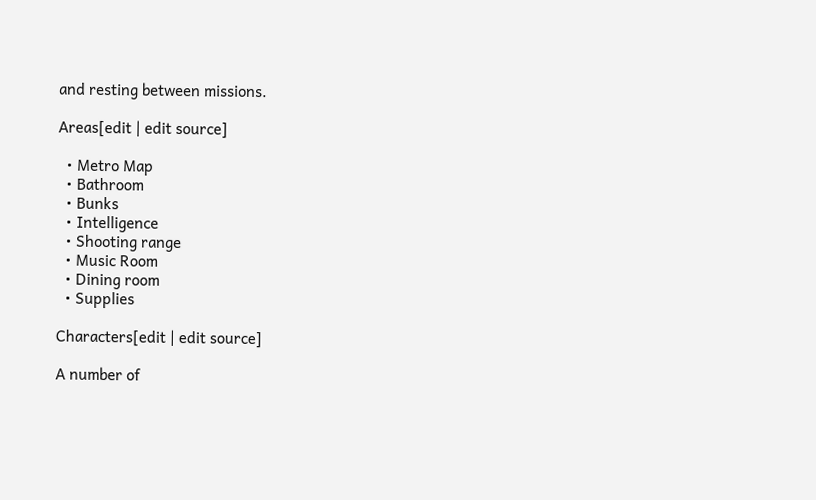and resting between missions.

Areas[edit | edit source]

  • Metro Map
  • Bathroom
  • Bunks
  • Intelligence
  • Shooting range
  • Music Room
  • Dining room
  • Supplies

Characters[edit | edit source]

A number of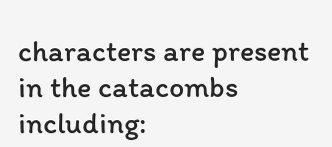characters are present in the catacombs including: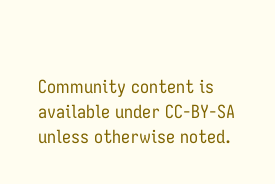Community content is available under CC-BY-SA unless otherwise noted.